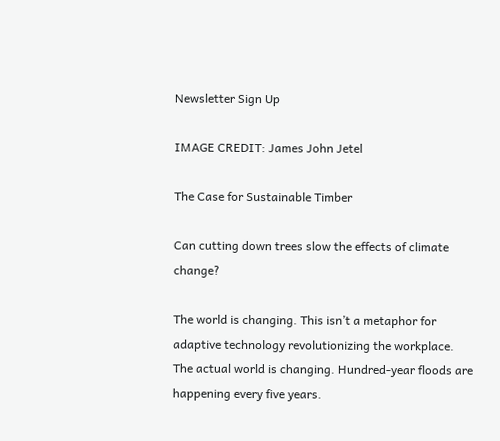Newsletter Sign Up

IMAGE CREDIT: James John Jetel

The Case for Sustainable Timber

Can cutting down trees slow the effects of climate change?

The world is changing. This isn’t a metaphor for adaptive technology revolutionizing the workplace. The actual world is changing. Hundred-year floods are happening every five years.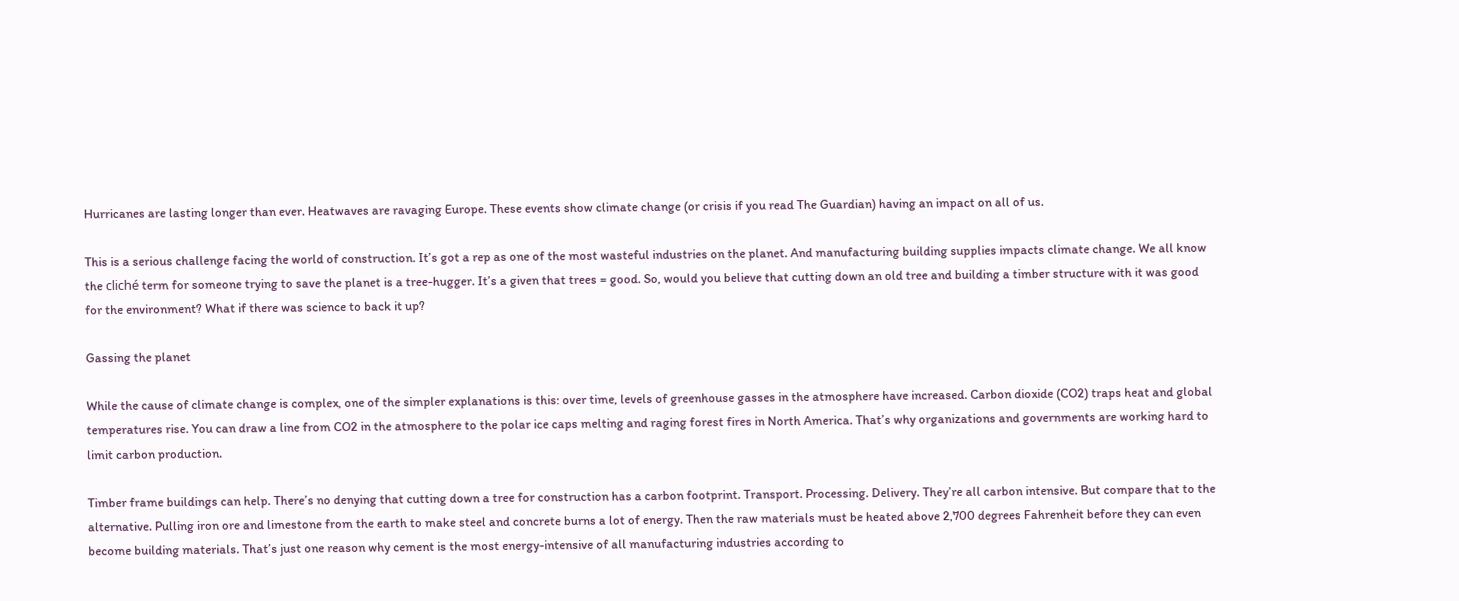Hurricanes are lasting longer than ever. Heatwaves are ravaging Europe. These events show climate change (or crisis if you read The Guardian) having an impact on all of us.

This is a serious challenge facing the world of construction. It’s got a rep as one of the most wasteful industries on the planet. And manufacturing building supplies impacts climate change. We all know the cliché term for someone trying to save the planet is a tree-hugger. It’s a given that trees = good. So, would you believe that cutting down an old tree and building a timber structure with it was good for the environment? What if there was science to back it up?

Gassing the planet

While the cause of climate change is complex, one of the simpler explanations is this: over time, levels of greenhouse gasses in the atmosphere have increased. Carbon dioxide (CO2) traps heat and global temperatures rise. You can draw a line from CO2 in the atmosphere to the polar ice caps melting and raging forest fires in North America. That’s why organizations and governments are working hard to limit carbon production.

Timber frame buildings can help. There’s no denying that cutting down a tree for construction has a carbon footprint. Transport. Processing. Delivery. They’re all carbon intensive. But compare that to the alternative. Pulling iron ore and limestone from the earth to make steel and concrete burns a lot of energy. Then the raw materials must be heated above 2,700 degrees Fahrenheit before they can even become building materials. That’s just one reason why cement is the most energy-intensive of all manufacturing industries according to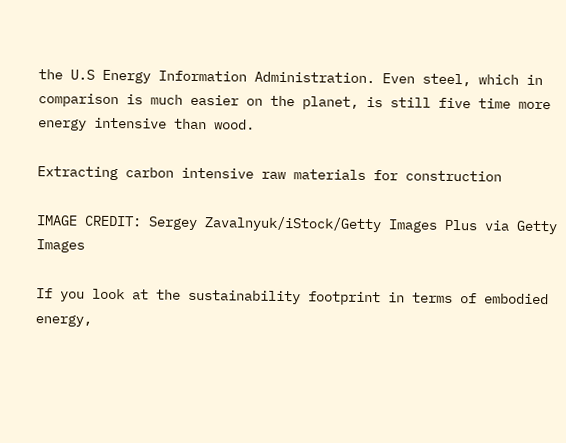the U.S Energy Information Administration. Even steel, which in comparison is much easier on the planet, is still five time more energy intensive than wood.

Extracting carbon intensive raw materials for construction

IMAGE CREDIT: Sergey Zavalnyuk/iStock/Getty Images Plus via Getty Images

If you look at the sustainability footprint in terms of embodied energy,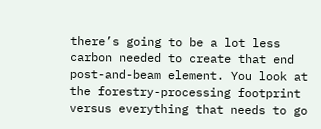there’s going to be a lot less carbon needed to create that end post-and-beam element. You look at the forestry-processing footprint versus everything that needs to go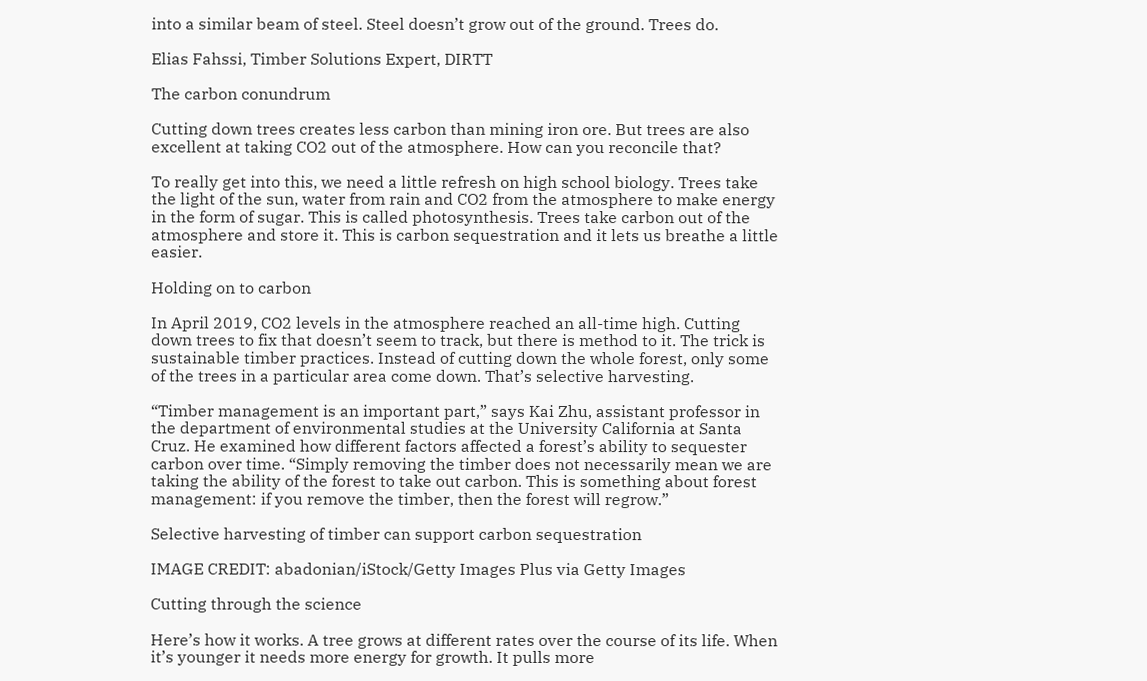into a similar beam of steel. Steel doesn’t grow out of the ground. Trees do.

Elias Fahssi, Timber Solutions Expert, DIRTT

The carbon conundrum

Cutting down trees creates less carbon than mining iron ore. But trees are also excellent at taking CO2 out of the atmosphere. How can you reconcile that?

To really get into this, we need a little refresh on high school biology. Trees take the light of the sun, water from rain and CO2 from the atmosphere to make energy in the form of sugar. This is called photosynthesis. Trees take carbon out of the atmosphere and store it. This is carbon sequestration and it lets us breathe a little easier.

Holding on to carbon

In April 2019, CO2 levels in the atmosphere reached an all-time high. Cutting down trees to fix that doesn’t seem to track, but there is method to it. The trick is sustainable timber practices. Instead of cutting down the whole forest, only some of the trees in a particular area come down. That’s selective harvesting.

“Timber management is an important part,” says Kai Zhu, assistant professor in the department of environmental studies at the University California at Santa Cruz. He examined how different factors affected a forest’s ability to sequester carbon over time. “Simply removing the timber does not necessarily mean we are taking the ability of the forest to take out carbon. This is something about forest management: if you remove the timber, then the forest will regrow.”

Selective harvesting of timber can support carbon sequestration

IMAGE CREDIT: abadonian/iStock/Getty Images Plus via Getty Images

Cutting through the science

Here’s how it works. A tree grows at different rates over the course of its life. When it’s younger it needs more energy for growth. It pulls more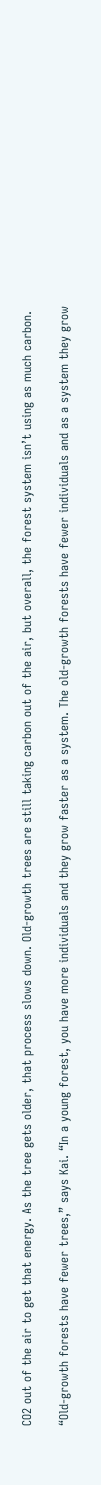CO2 out of the air to get that energy. As the tree gets older, that process slows down. Old-growth trees are still taking carbon out of the air, but overall, the forest system isn’t using as much carbon.

“Old-growth forests have fewer trees,” says Kai. “In a young forest, you have more individuals and they grow faster as a system. The old-growth forests have fewer individuals and as a system they grow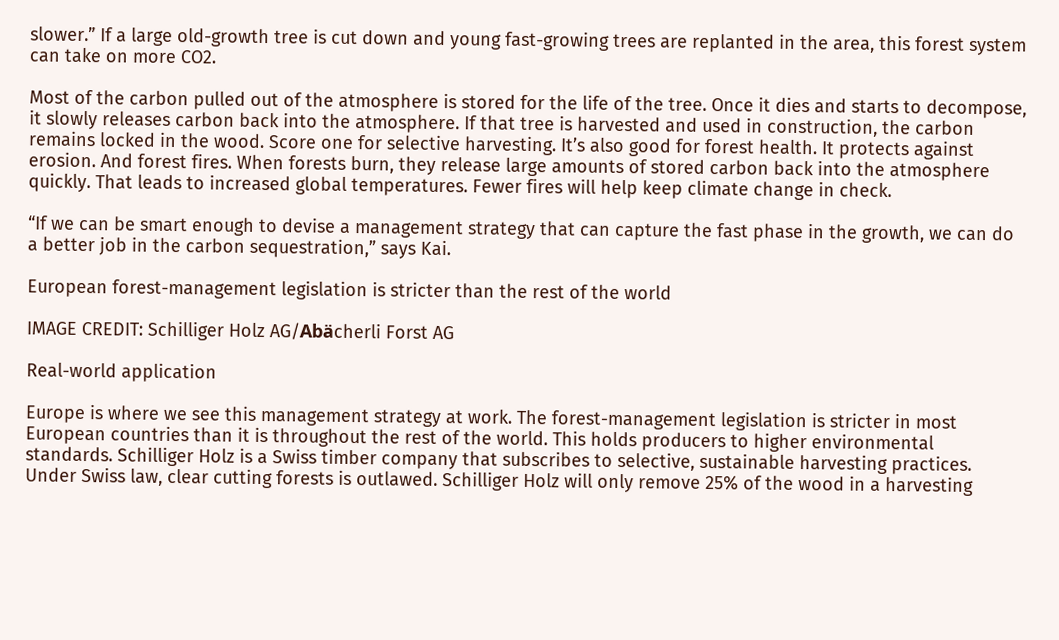slower.” If a large old-growth tree is cut down and young fast-growing trees are replanted in the area, this forest system can take on more CO2.

Most of the carbon pulled out of the atmosphere is stored for the life of the tree. Once it dies and starts to decompose, it slowly releases carbon back into the atmosphere. If that tree is harvested and used in construction, the carbon remains locked in the wood. Score one for selective harvesting. It’s also good for forest health. It protects against erosion. And forest fires. When forests burn, they release large amounts of stored carbon back into the atmosphere quickly. That leads to increased global temperatures. Fewer fires will help keep climate change in check.

“If we can be smart enough to devise a management strategy that can capture the fast phase in the growth, we can do a better job in the carbon sequestration,” says Kai.

European forest-management legislation is stricter than the rest of the world

IMAGE CREDIT: Schilliger Holz AG/Abӓcherli Forst AG

Real-world application

Europe is where we see this management strategy at work. The forest-management legislation is stricter in most European countries than it is throughout the rest of the world. This holds producers to higher environmental standards. Schilliger Holz is a Swiss timber company that subscribes to selective, sustainable harvesting practices. Under Swiss law, clear cutting forests is outlawed. Schilliger Holz will only remove 25% of the wood in a harvesting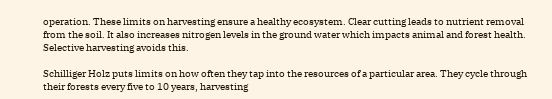operation. These limits on harvesting ensure a healthy ecosystem. Clear cutting leads to nutrient removal from the soil. It also increases nitrogen levels in the ground water which impacts animal and forest health. Selective harvesting avoids this.

Schilliger Holz puts limits on how often they tap into the resources of a particular area. They cycle through their forests every five to 10 years, harvesting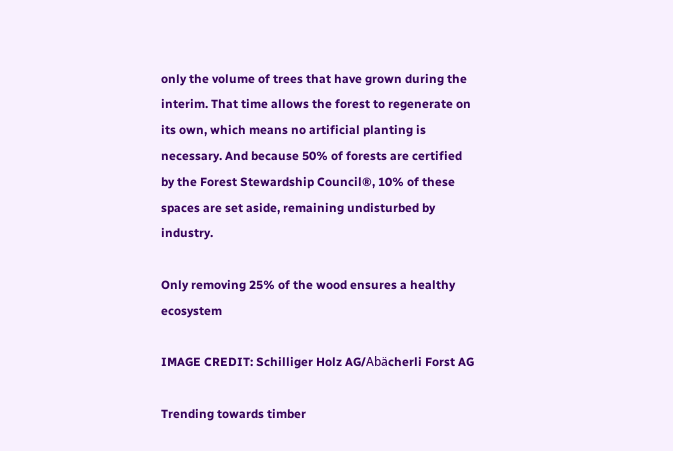only the volume of trees that have grown during the interim. That time allows the forest to regenerate on its own, which means no artificial planting is necessary. And because 50% of forests are certified by the Forest Stewardship Council®, 10% of these spaces are set aside, remaining undisturbed by industry.

Only removing 25% of the wood ensures a healthy ecosystem

IMAGE CREDIT: Schilliger Holz AG/Abӓcherli Forst AG

Trending towards timber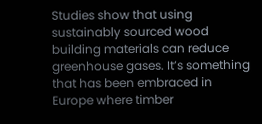Studies show that using sustainably sourced wood building materials can reduce greenhouse gases. It’s something that has been embraced in Europe where timber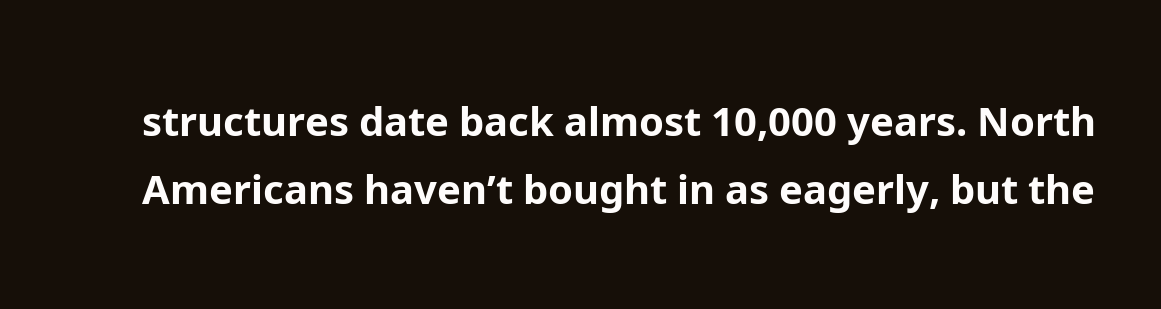structures date back almost 10,000 years. North Americans haven’t bought in as eagerly, but the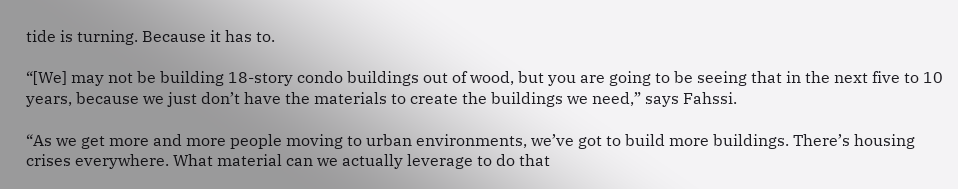tide is turning. Because it has to.

“[We] may not be building 18-story condo buildings out of wood, but you are going to be seeing that in the next five to 10 years, because we just don’t have the materials to create the buildings we need,” says Fahssi.

“As we get more and more people moving to urban environments, we’ve got to build more buildings. There’s housing crises everywhere. What material can we actually leverage to do that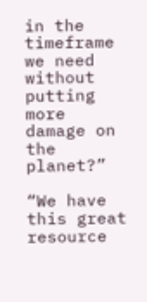in the timeframe we need without putting more damage on the planet?”

“We have this great resource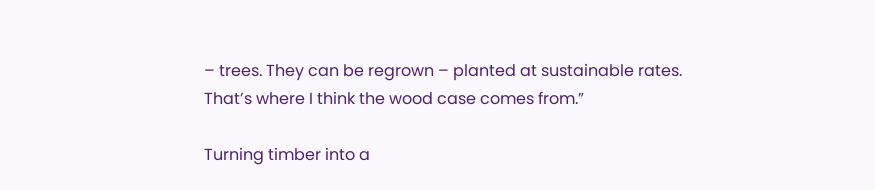– trees. They can be regrown – planted at sustainable rates. That’s where I think the wood case comes from.”

Turning timber into a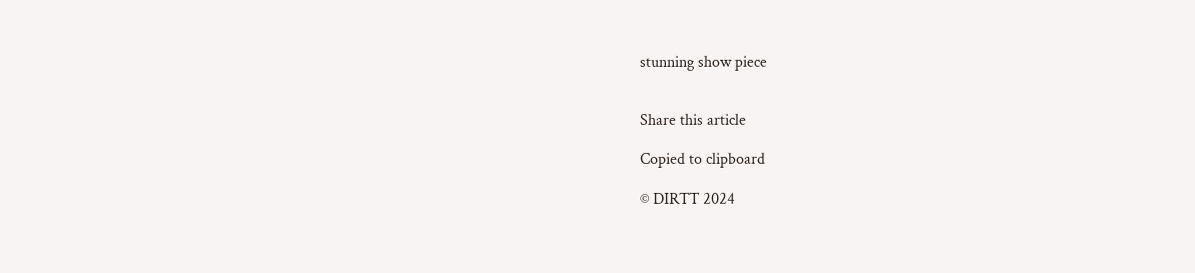stunning show piece


Share this article

Copied to clipboard

© DIRTT 2024